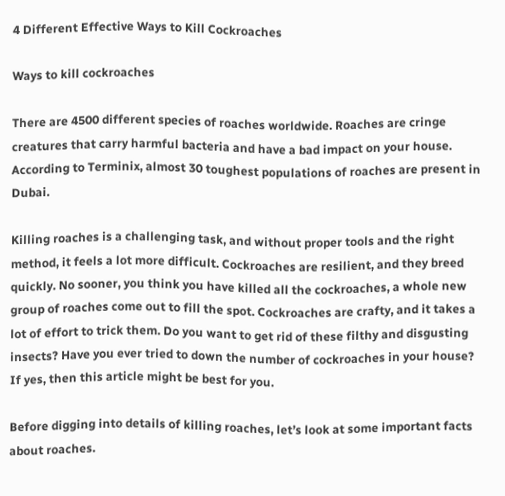4 Different Effective Ways to Kill Cockroaches

Ways to kill cockroaches

There are 4500 different species of roaches worldwide. Roaches are cringe creatures that carry harmful bacteria and have a bad impact on your house. According to Terminix, almost 30 toughest populations of roaches are present in Dubai.

Killing roaches is a challenging task, and without proper tools and the right method, it feels a lot more difficult. Cockroaches are resilient, and they breed quickly. No sooner, you think you have killed all the cockroaches, a whole new group of roaches come out to fill the spot. Cockroaches are crafty, and it takes a lot of effort to trick them. Do you want to get rid of these filthy and disgusting insects? Have you ever tried to down the number of cockroaches in your house? If yes, then this article might be best for you.

Before digging into details of killing roaches, let’s look at some important facts about roaches.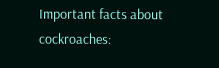Important facts about cockroaches: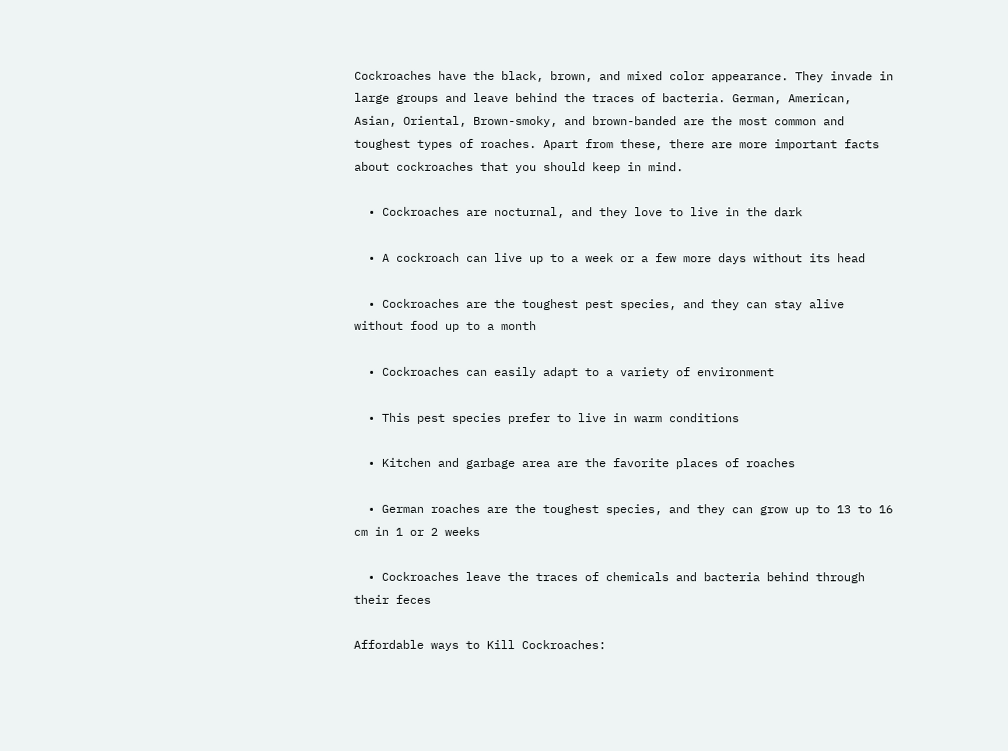Cockroaches have the black, brown, and mixed color appearance. They invade in large groups and leave behind the traces of bacteria. German, American, Asian, Oriental, Brown-smoky, and brown-banded are the most common and toughest types of roaches. Apart from these, there are more important facts about cockroaches that you should keep in mind.

  • Cockroaches are nocturnal, and they love to live in the dark

  • A cockroach can live up to a week or a few more days without its head

  • Cockroaches are the toughest pest species, and they can stay alive without food up to a month

  • Cockroaches can easily adapt to a variety of environment

  • This pest species prefer to live in warm conditions

  • Kitchen and garbage area are the favorite places of roaches

  • German roaches are the toughest species, and they can grow up to 13 to 16 cm in 1 or 2 weeks

  • Cockroaches leave the traces of chemicals and bacteria behind through their feces

Affordable ways to Kill Cockroaches: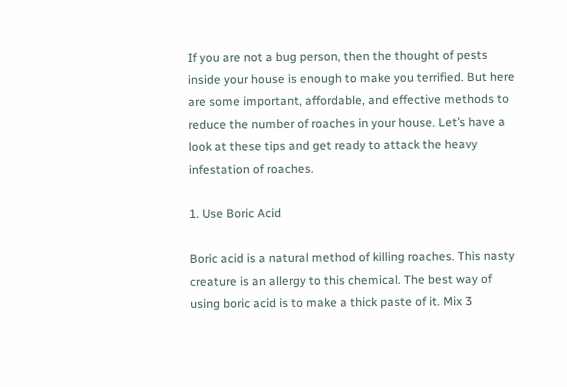If you are not a bug person, then the thought of pests inside your house is enough to make you terrified. But here are some important, affordable, and effective methods to reduce the number of roaches in your house. Let’s have a look at these tips and get ready to attack the heavy infestation of roaches.

1. Use Boric Acid

Boric acid is a natural method of killing roaches. This nasty creature is an allergy to this chemical. The best way of using boric acid is to make a thick paste of it. Mix 3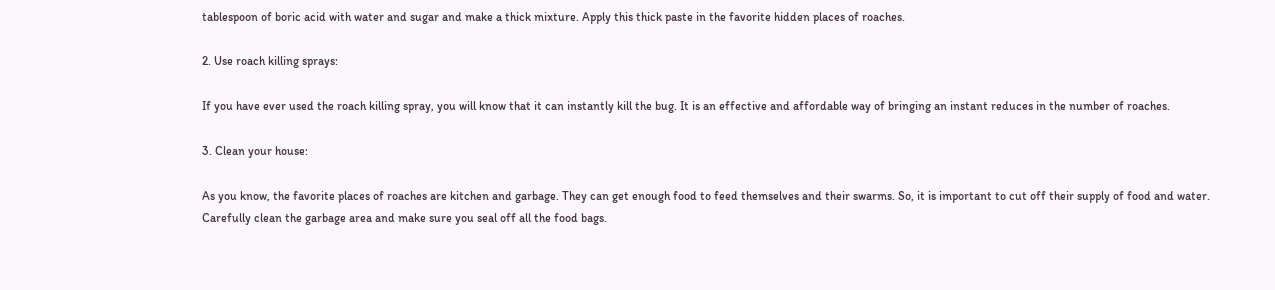tablespoon of boric acid with water and sugar and make a thick mixture. Apply this thick paste in the favorite hidden places of roaches.

2. Use roach killing sprays:

If you have ever used the roach killing spray, you will know that it can instantly kill the bug. It is an effective and affordable way of bringing an instant reduces in the number of roaches.

3. Clean your house:

As you know, the favorite places of roaches are kitchen and garbage. They can get enough food to feed themselves and their swarms. So, it is important to cut off their supply of food and water. Carefully clean the garbage area and make sure you seal off all the food bags.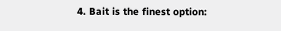4. Bait is the finest option: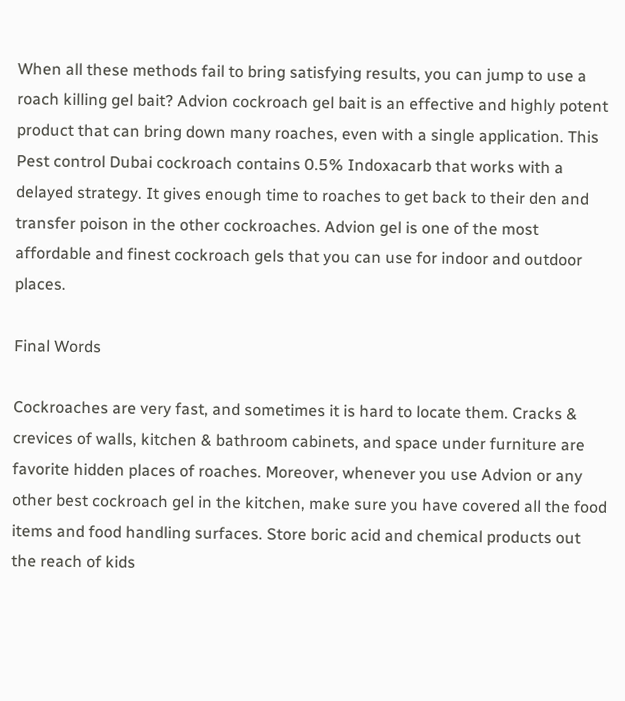When all these methods fail to bring satisfying results, you can jump to use a roach killing gel bait? Advion cockroach gel bait is an effective and highly potent product that can bring down many roaches, even with a single application. This Pest control Dubai cockroach contains 0.5% Indoxacarb that works with a delayed strategy. It gives enough time to roaches to get back to their den and transfer poison in the other cockroaches. Advion gel is one of the most affordable and finest cockroach gels that you can use for indoor and outdoor places.

Final Words

Cockroaches are very fast, and sometimes it is hard to locate them. Cracks & crevices of walls, kitchen & bathroom cabinets, and space under furniture are favorite hidden places of roaches. Moreover, whenever you use Advion or any other best cockroach gel in the kitchen, make sure you have covered all the food items and food handling surfaces. Store boric acid and chemical products out the reach of kids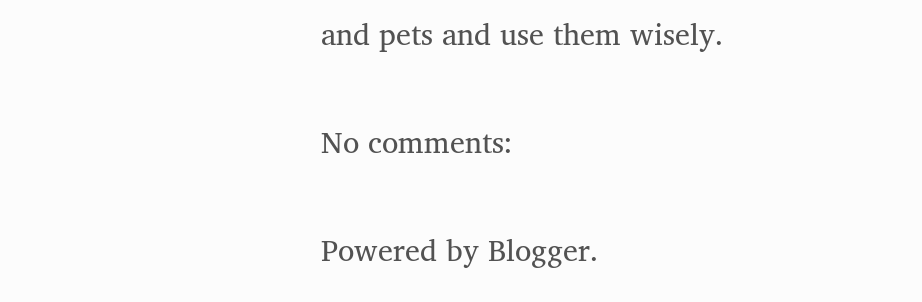and pets and use them wisely.

No comments:

Powered by Blogger.